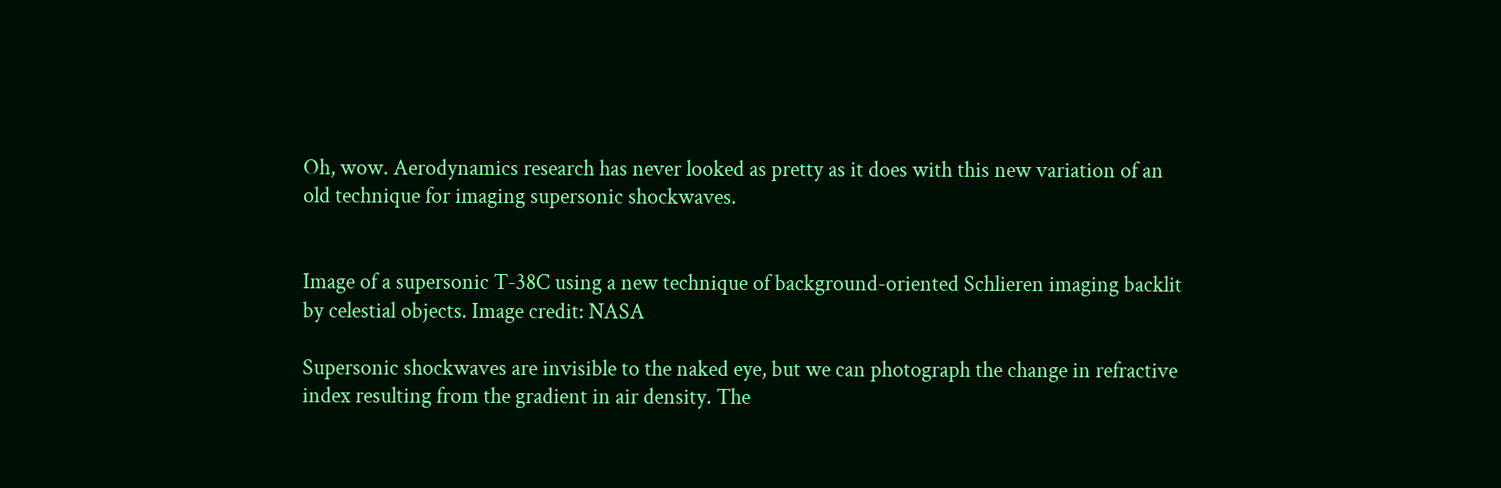Oh, wow. Aerodynamics research has never looked as pretty as it does with this new variation of an old technique for imaging supersonic shockwaves.


Image of a supersonic T-38C using a new technique of background-oriented Schlieren imaging backlit by celestial objects. Image credit: NASA

Supersonic shockwaves are invisible to the naked eye, but we can photograph the change in refractive index resulting from the gradient in air density. The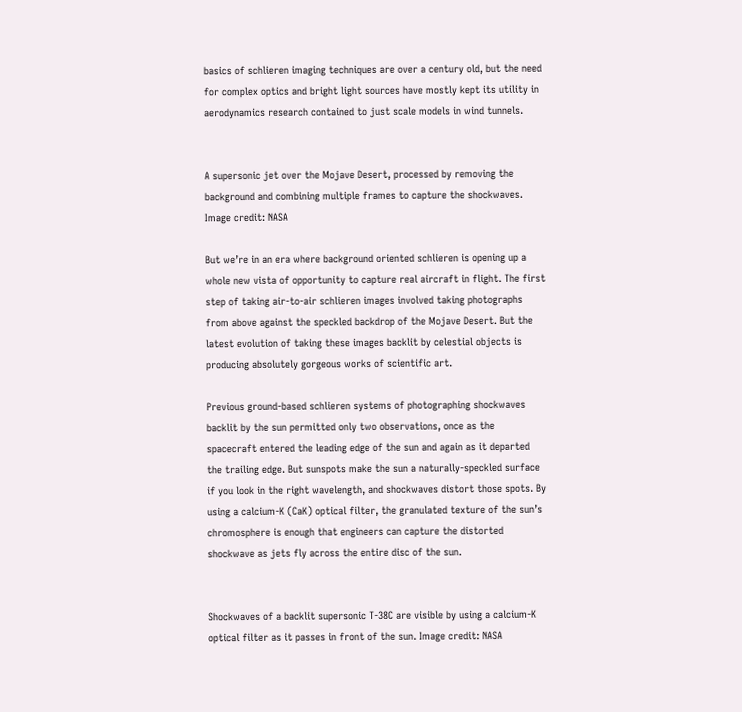basics of schlieren imaging techniques are over a century old, but the need for complex optics and bright light sources have mostly kept its utility in aerodynamics research contained to just scale models in wind tunnels.


A supersonic jet over the Mojave Desert, processed by removing the background and combining multiple frames to capture the shockwaves. Image credit: NASA

But we’re in an era where background oriented schlieren is opening up a whole new vista of opportunity to capture real aircraft in flight. The first step of taking air-to-air schlieren images involved taking photographs from above against the speckled backdrop of the Mojave Desert. But the latest evolution of taking these images backlit by celestial objects is producing absolutely gorgeous works of scientific art.

Previous ground-based schlieren systems of photographing shockwaves backlit by the sun permitted only two observations, once as the spacecraft entered the leading edge of the sun and again as it departed the trailing edge. But sunspots make the sun a naturally-speckled surface if you look in the right wavelength, and shockwaves distort those spots. By using a calcium-K (CaK) optical filter, the granulated texture of the sun’s chromosphere is enough that engineers can capture the distorted shockwave as jets fly across the entire disc of the sun.


Shockwaves of a backlit supersonic T-38C are visible by using a calcium-K optical filter as it passes in front of the sun. Image credit: NASA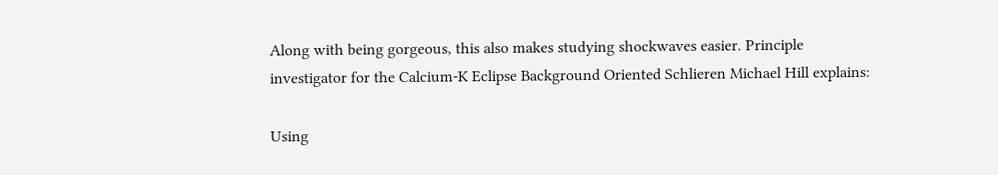Along with being gorgeous, this also makes studying shockwaves easier. Principle investigator for the Calcium-K Eclipse Background Oriented Schlieren Michael Hill explains:

Using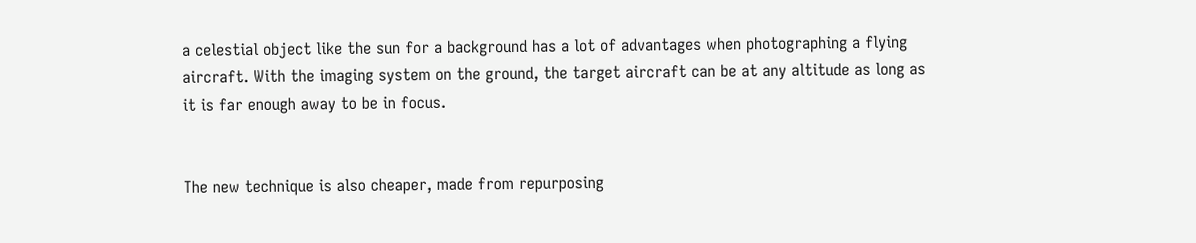a celestial object like the sun for a background has a lot of advantages when photographing a flying aircraft. With the imaging system on the ground, the target aircraft can be at any altitude as long as it is far enough away to be in focus.


The new technique is also cheaper, made from repurposing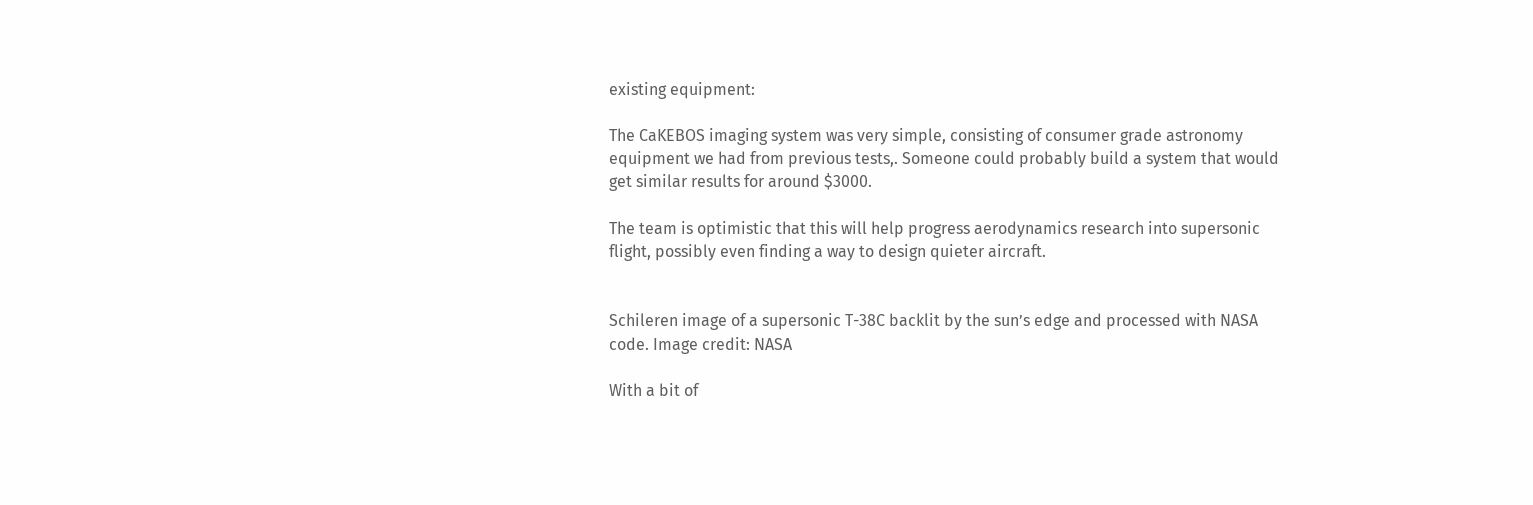existing equipment:

The CaKEBOS imaging system was very simple, consisting of consumer grade astronomy equipment we had from previous tests,. Someone could probably build a system that would get similar results for around $3000.

The team is optimistic that this will help progress aerodynamics research into supersonic flight, possibly even finding a way to design quieter aircraft.


Schileren image of a supersonic T-38C backlit by the sun’s edge and processed with NASA code. Image credit: NASA

With a bit of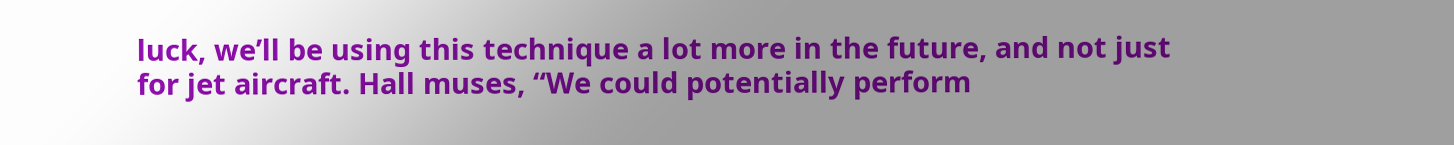luck, we’ll be using this technique a lot more in the future, and not just for jet aircraft. Hall muses, “We could potentially perform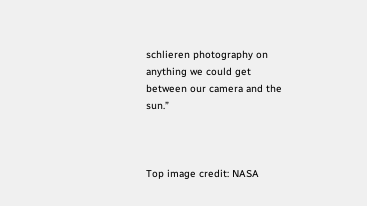schlieren photography on anything we could get between our camera and the sun.”



Top image credit: NASA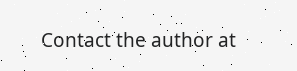Contact the author at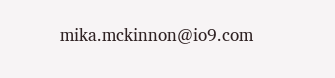mika.mckinnon@io9.com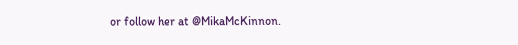or follow her at @MikaMcKinnon.